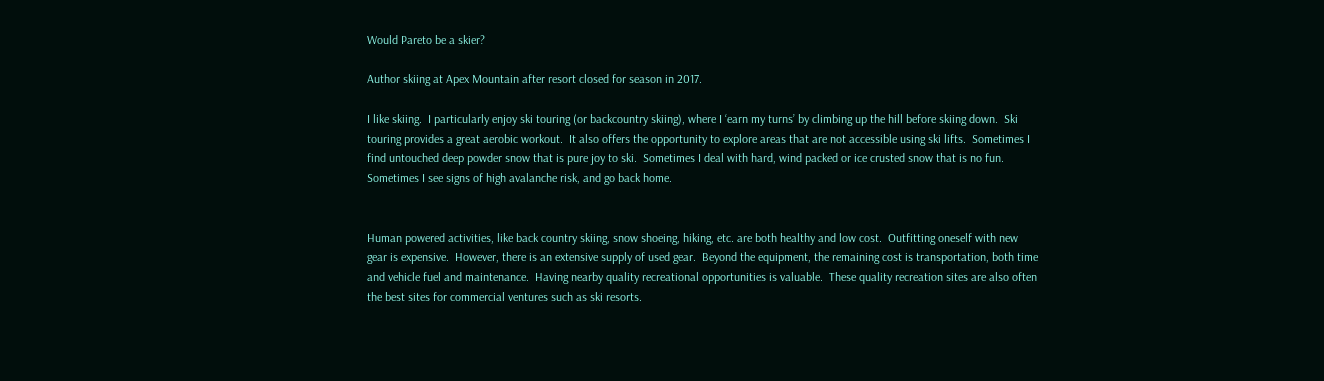Would Pareto be a skier?

Author skiing at Apex Mountain after resort closed for season in 2017.

I like skiing.  I particularly enjoy ski touring (or backcountry skiing), where I ‘earn my turns’ by climbing up the hill before skiing down.  Ski touring provides a great aerobic workout.  It also offers the opportunity to explore areas that are not accessible using ski lifts.  Sometimes I find untouched deep powder snow that is pure joy to ski.  Sometimes I deal with hard, wind packed or ice crusted snow that is no fun.  Sometimes I see signs of high avalanche risk, and go back home.


Human powered activities, like back country skiing, snow shoeing, hiking, etc. are both healthy and low cost.  Outfitting oneself with new gear is expensive.  However, there is an extensive supply of used gear.  Beyond the equipment, the remaining cost is transportation, both time and vehicle fuel and maintenance.  Having nearby quality recreational opportunities is valuable.  These quality recreation sites are also often the best sites for commercial ventures such as ski resorts.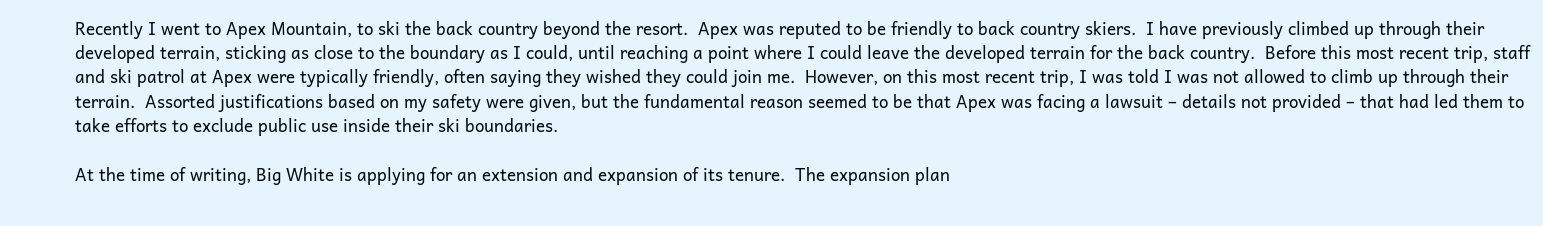Recently I went to Apex Mountain, to ski the back country beyond the resort.  Apex was reputed to be friendly to back country skiers.  I have previously climbed up through their developed terrain, sticking as close to the boundary as I could, until reaching a point where I could leave the developed terrain for the back country.  Before this most recent trip, staff and ski patrol at Apex were typically friendly, often saying they wished they could join me.  However, on this most recent trip, I was told I was not allowed to climb up through their terrain.  Assorted justifications based on my safety were given, but the fundamental reason seemed to be that Apex was facing a lawsuit – details not provided – that had led them to take efforts to exclude public use inside their ski boundaries.

At the time of writing, Big White is applying for an extension and expansion of its tenure.  The expansion plan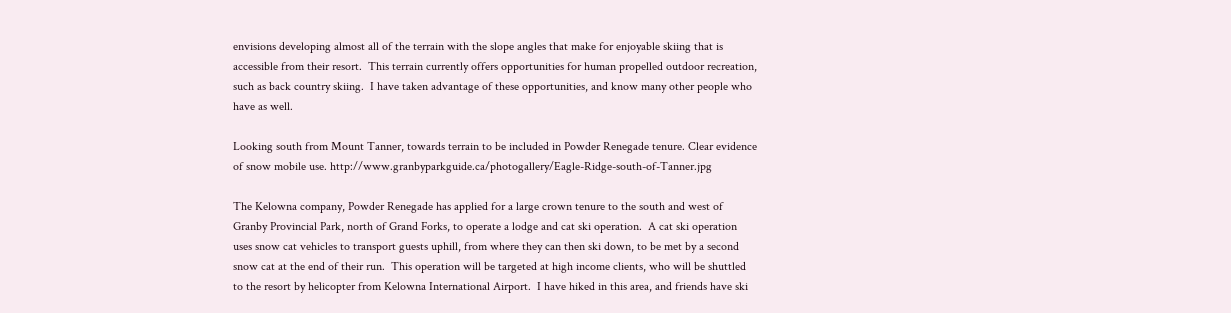envisions developing almost all of the terrain with the slope angles that make for enjoyable skiing that is accessible from their resort.  This terrain currently offers opportunities for human propelled outdoor recreation, such as back country skiing.  I have taken advantage of these opportunities, and know many other people who have as well.

Looking south from Mount Tanner, towards terrain to be included in Powder Renegade tenure. Clear evidence of snow mobile use. http://www.granbyparkguide.ca/photogallery/Eagle-Ridge-south-of-Tanner.jpg

The Kelowna company, Powder Renegade has applied for a large crown tenure to the south and west of Granby Provincial Park, north of Grand Forks, to operate a lodge and cat ski operation.  A cat ski operation uses snow cat vehicles to transport guests uphill, from where they can then ski down, to be met by a second snow cat at the end of their run.  This operation will be targeted at high income clients, who will be shuttled to the resort by helicopter from Kelowna International Airport.  I have hiked in this area, and friends have ski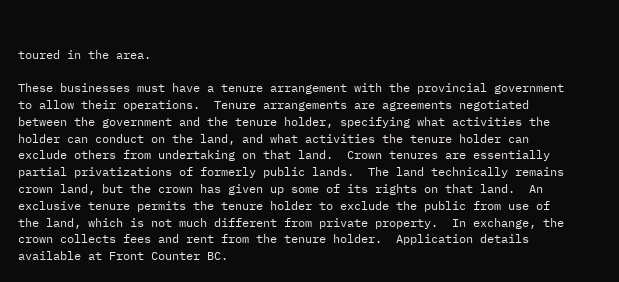toured in the area.

These businesses must have a tenure arrangement with the provincial government to allow their operations.  Tenure arrangements are agreements negotiated between the government and the tenure holder, specifying what activities the holder can conduct on the land, and what activities the tenure holder can exclude others from undertaking on that land.  Crown tenures are essentially partial privatizations of formerly public lands.  The land technically remains crown land, but the crown has given up some of its rights on that land.  An exclusive tenure permits the tenure holder to exclude the public from use of the land, which is not much different from private property.  In exchange, the crown collects fees and rent from the tenure holder.  Application details available at Front Counter BC.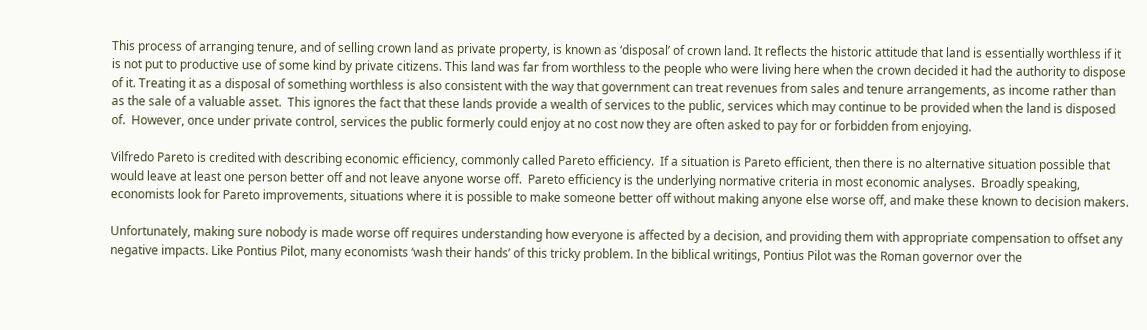This process of arranging tenure, and of selling crown land as private property, is known as ‘disposal’ of crown land. It reflects the historic attitude that land is essentially worthless if it is not put to productive use of some kind by private citizens. This land was far from worthless to the people who were living here when the crown decided it had the authority to dispose of it. Treating it as a disposal of something worthless is also consistent with the way that government can treat revenues from sales and tenure arrangements, as income rather than as the sale of a valuable asset.  This ignores the fact that these lands provide a wealth of services to the public, services which may continue to be provided when the land is disposed of.  However, once under private control, services the public formerly could enjoy at no cost now they are often asked to pay for or forbidden from enjoying.

Vilfredo Pareto is credited with describing economic efficiency, commonly called Pareto efficiency.  If a situation is Pareto efficient, then there is no alternative situation possible that would leave at least one person better off and not leave anyone worse off.  Pareto efficiency is the underlying normative criteria in most economic analyses.  Broadly speaking, economists look for Pareto improvements, situations where it is possible to make someone better off without making anyone else worse off, and make these known to decision makers.

Unfortunately, making sure nobody is made worse off requires understanding how everyone is affected by a decision, and providing them with appropriate compensation to offset any negative impacts. Like Pontius Pilot, many economists ‘wash their hands’ of this tricky problem. In the biblical writings, Pontius Pilot was the Roman governor over the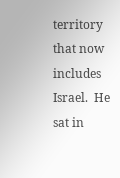territory that now includes Israel.  He sat in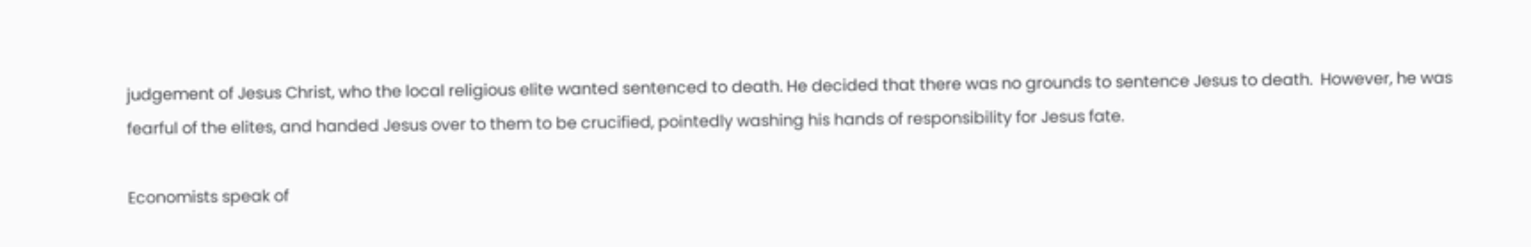judgement of Jesus Christ, who the local religious elite wanted sentenced to death. He decided that there was no grounds to sentence Jesus to death.  However, he was fearful of the elites, and handed Jesus over to them to be crucified, pointedly washing his hands of responsibility for Jesus fate.

Economists speak of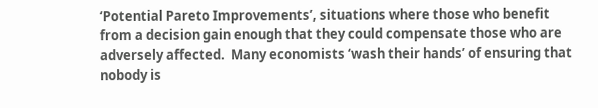‘Potential Pareto Improvements’, situations where those who benefit from a decision gain enough that they could compensate those who are adversely affected.  Many economists ‘wash their hands’ of ensuring that nobody is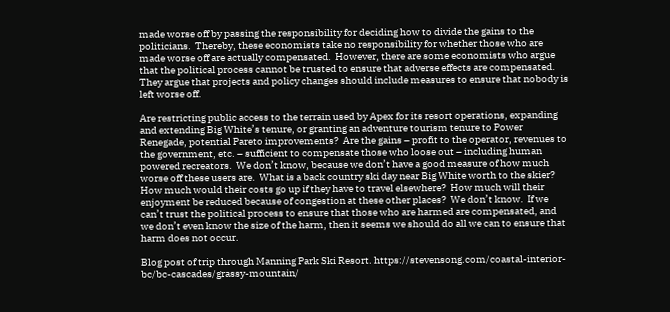made worse off by passing the responsibility for deciding how to divide the gains to the politicians.  Thereby, these economists take no responsibility for whether those who are made worse off are actually compensated.  However, there are some economists who argue that the political process cannot be trusted to ensure that adverse effects are compensated.  They argue that projects and policy changes should include measures to ensure that nobody is left worse off.

Are restricting public access to the terrain used by Apex for its resort operations, expanding and extending Big White’s tenure, or granting an adventure tourism tenure to Power Renegade, potential Pareto improvements?  Are the gains – profit to the operator, revenues to the government, etc. – sufficient to compensate those who loose out – including human powered recreators.  We don’t know, because we don’t have a good measure of how much worse off these users are.  What is a back country ski day near Big White worth to the skier?  How much would their costs go up if they have to travel elsewhere?  How much will their enjoyment be reduced because of congestion at these other places?  We don’t know.  If we can’t trust the political process to ensure that those who are harmed are compensated, and we don’t even know the size of the harm, then it seems we should do all we can to ensure that harm does not occur.

Blog post of trip through Manning Park Ski Resort. https://stevensong.com/coastal-interior-bc/bc-cascades/grassy-mountain/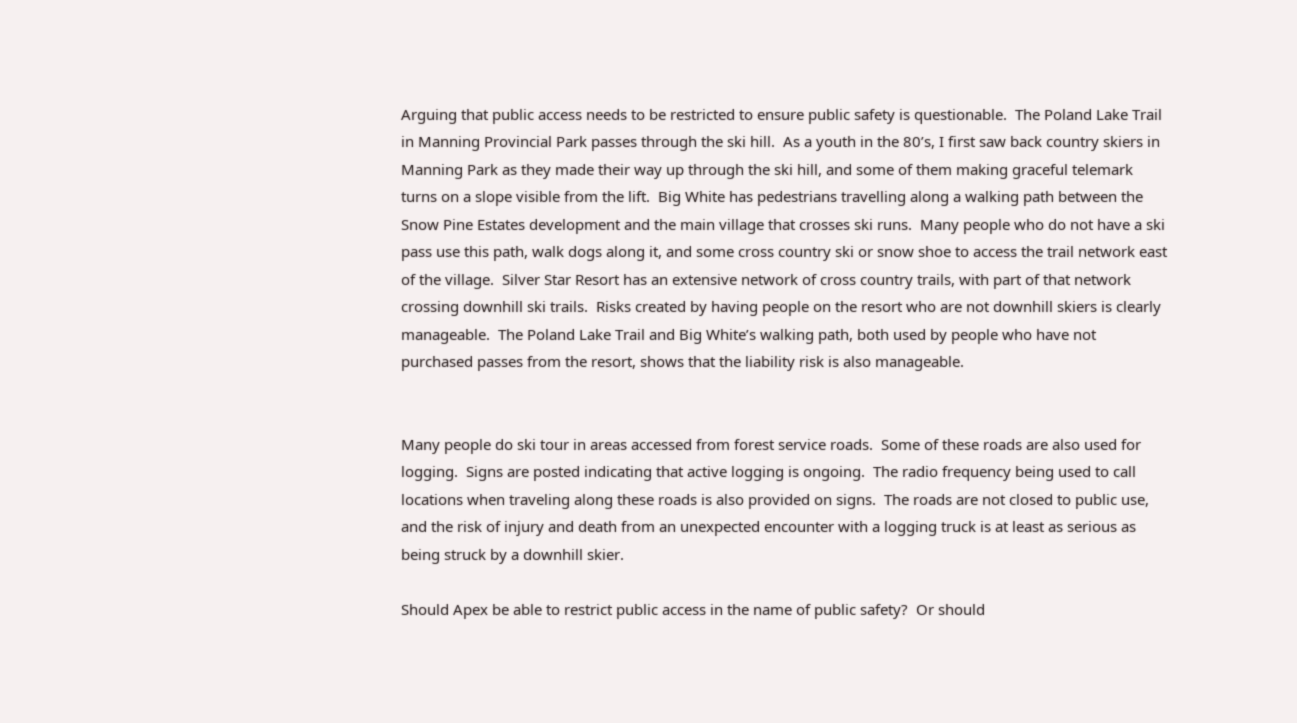Arguing that public access needs to be restricted to ensure public safety is questionable.  The Poland Lake Trail in Manning Provincial Park passes through the ski hill.  As a youth in the 80’s, I first saw back country skiers in Manning Park as they made their way up through the ski hill, and some of them making graceful telemark turns on a slope visible from the lift.  Big White has pedestrians travelling along a walking path between the Snow Pine Estates development and the main village that crosses ski runs.  Many people who do not have a ski pass use this path, walk dogs along it, and some cross country ski or snow shoe to access the trail network east of the village.  Silver Star Resort has an extensive network of cross country trails, with part of that network crossing downhill ski trails.  Risks created by having people on the resort who are not downhill skiers is clearly manageable.  The Poland Lake Trail and Big White’s walking path, both used by people who have not purchased passes from the resort, shows that the liability risk is also manageable.


Many people do ski tour in areas accessed from forest service roads.  Some of these roads are also used for logging.  Signs are posted indicating that active logging is ongoing.  The radio frequency being used to call locations when traveling along these roads is also provided on signs.  The roads are not closed to public use, and the risk of injury and death from an unexpected encounter with a logging truck is at least as serious as being struck by a downhill skier.

Should Apex be able to restrict public access in the name of public safety?  Or should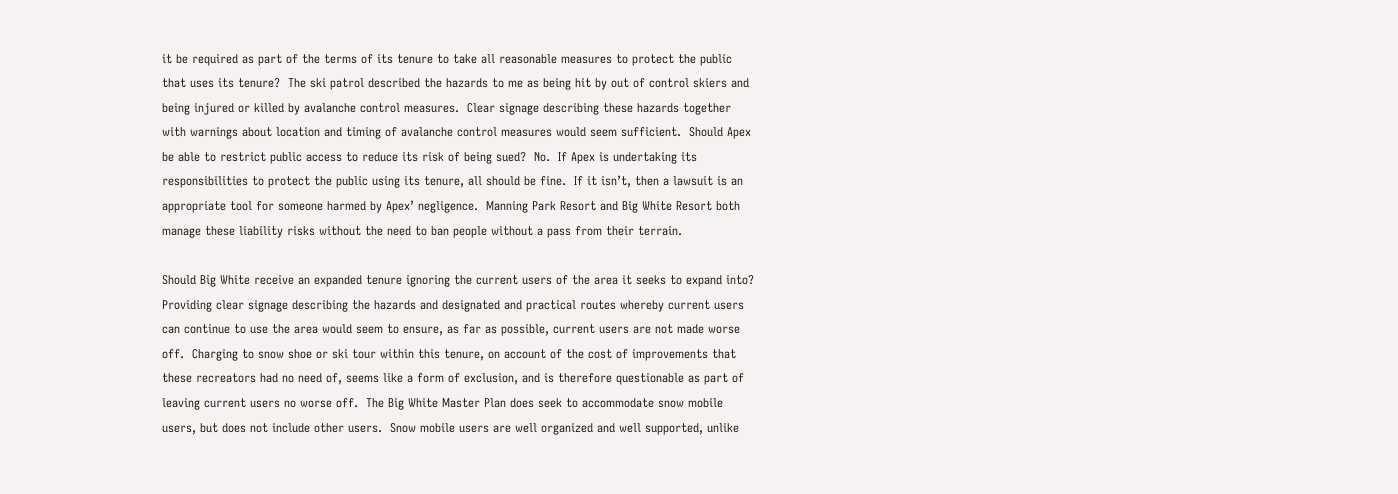it be required as part of the terms of its tenure to take all reasonable measures to protect the public that uses its tenure?  The ski patrol described the hazards to me as being hit by out of control skiers and being injured or killed by avalanche control measures.  Clear signage describing these hazards together with warnings about location and timing of avalanche control measures would seem sufficient.  Should Apex be able to restrict public access to reduce its risk of being sued?  No.  If Apex is undertaking its responsibilities to protect the public using its tenure, all should be fine.  If it isn’t, then a lawsuit is an appropriate tool for someone harmed by Apex’ negligence.  Manning Park Resort and Big White Resort both manage these liability risks without the need to ban people without a pass from their terrain.

Should Big White receive an expanded tenure ignoring the current users of the area it seeks to expand into?  Providing clear signage describing the hazards and designated and practical routes whereby current users can continue to use the area would seem to ensure, as far as possible, current users are not made worse off.  Charging to snow shoe or ski tour within this tenure, on account of the cost of improvements that these recreators had no need of, seems like a form of exclusion, and is therefore questionable as part of leaving current users no worse off.  The Big White Master Plan does seek to accommodate snow mobile users, but does not include other users.  Snow mobile users are well organized and well supported, unlike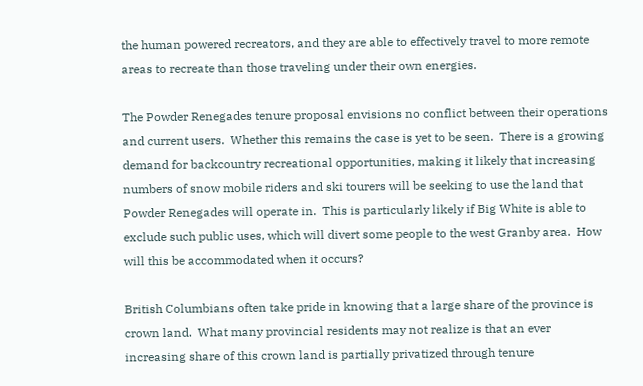the human powered recreators, and they are able to effectively travel to more remote areas to recreate than those traveling under their own energies.

The Powder Renegades tenure proposal envisions no conflict between their operations and current users.  Whether this remains the case is yet to be seen.  There is a growing demand for backcountry recreational opportunities, making it likely that increasing numbers of snow mobile riders and ski tourers will be seeking to use the land that Powder Renegades will operate in.  This is particularly likely if Big White is able to exclude such public uses, which will divert some people to the west Granby area.  How will this be accommodated when it occurs?

British Columbians often take pride in knowing that a large share of the province is crown land.  What many provincial residents may not realize is that an ever increasing share of this crown land is partially privatized through tenure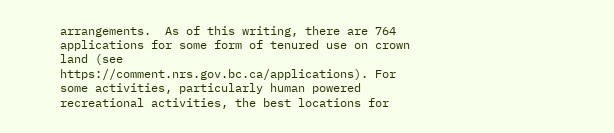arrangements.  As of this writing, there are 764 applications for some form of tenured use on crown land (see https://comment.nrs.gov.bc.ca/applications). For some activities, particularly human powered recreational activities, the best locations for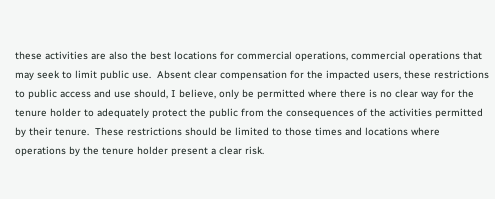these activities are also the best locations for commercial operations, commercial operations that may seek to limit public use.  Absent clear compensation for the impacted users, these restrictions to public access and use should, I believe, only be permitted where there is no clear way for the tenure holder to adequately protect the public from the consequences of the activities permitted by their tenure.  These restrictions should be limited to those times and locations where operations by the tenure holder present a clear risk.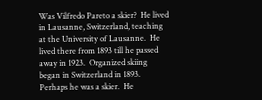Was Vilfredo Pareto a skier?  He lived in Lausanne, Switzerland, teaching at the University of Lausanne.  He lived there from 1893 till he passed away in 1923.  Organized skiing began in Switzerland in 1893.  Perhaps he was a skier.  He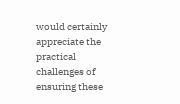would certainly appreciate the practical challenges of ensuring these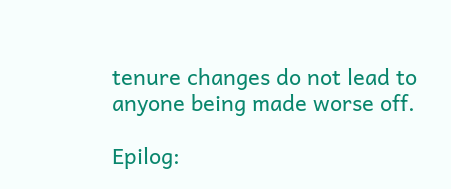tenure changes do not lead to anyone being made worse off.

Epilog: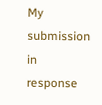My submission in response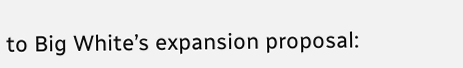to Big White’s expansion proposal: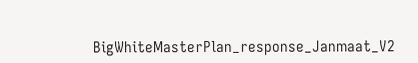BigWhiteMasterPlan_response_Janmaat_V2